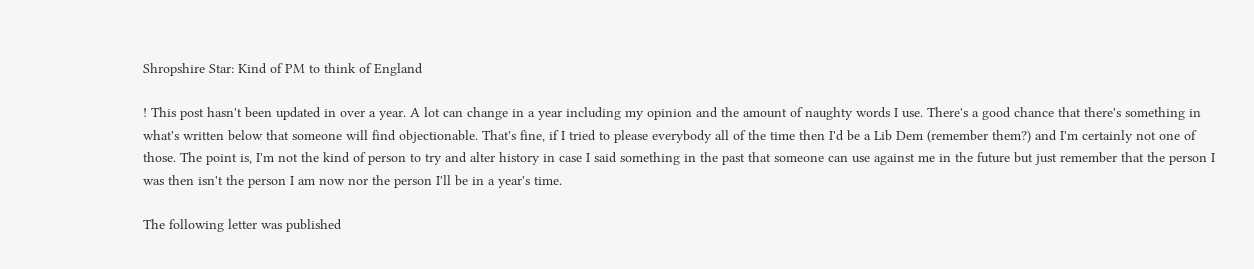Shropshire Star: Kind of PM to think of England

! This post hasn't been updated in over a year. A lot can change in a year including my opinion and the amount of naughty words I use. There's a good chance that there's something in what's written below that someone will find objectionable. That's fine, if I tried to please everybody all of the time then I'd be a Lib Dem (remember them?) and I'm certainly not one of those. The point is, I'm not the kind of person to try and alter history in case I said something in the past that someone can use against me in the future but just remember that the person I was then isn't the person I am now nor the person I'll be in a year's time.

The following letter was published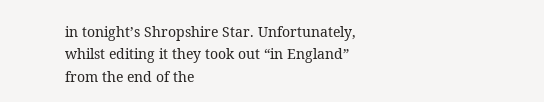in tonight’s Shropshire Star. Unfortunately, whilst editing it they took out “in England” from the end of the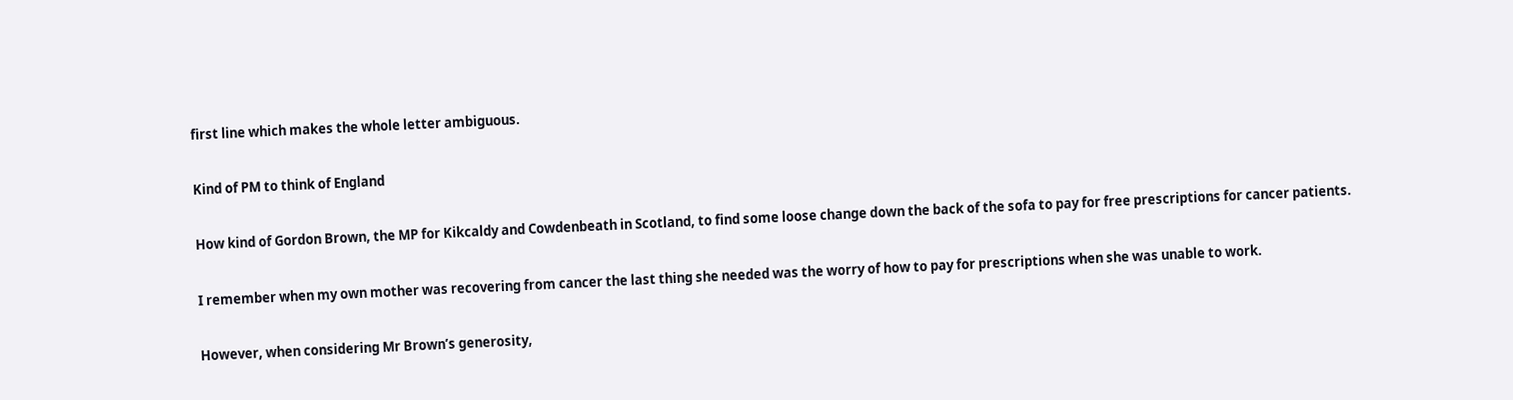first line which makes the whole letter ambiguous.

Kind of PM to think of England

How kind of Gordon Brown, the MP for Kikcaldy and Cowdenbeath in Scotland, to find some loose change down the back of the sofa to pay for free prescriptions for cancer patients.

I remember when my own mother was recovering from cancer the last thing she needed was the worry of how to pay for prescriptions when she was unable to work.

However, when considering Mr Brown’s generosity,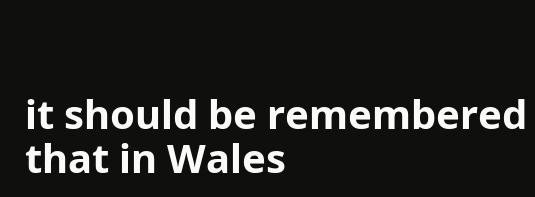it should be remembered that in Wales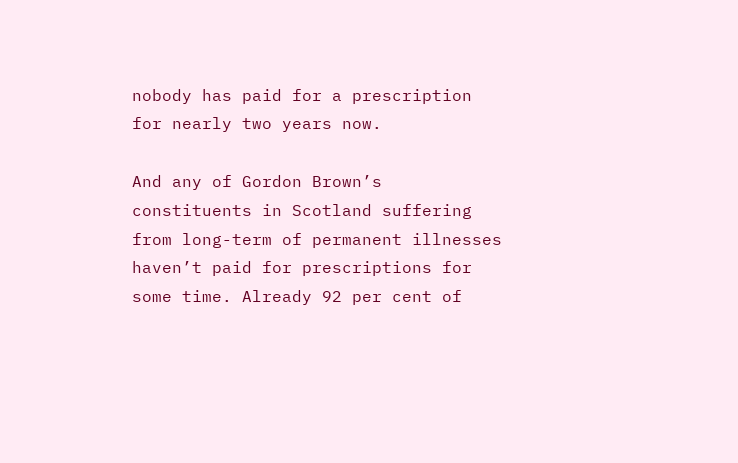nobody has paid for a prescription for nearly two years now.

And any of Gordon Brown’s constituents in Scotland suffering from long-term of permanent illnesses haven’t paid for prescriptions for some time. Already 92 per cent of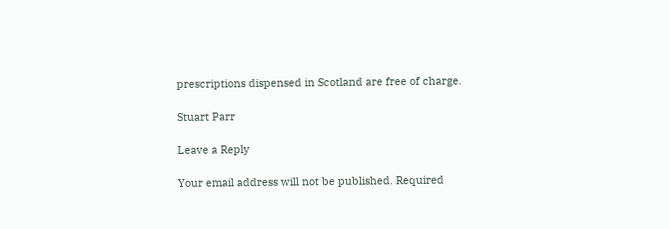prescriptions dispensed in Scotland are free of charge.

Stuart Parr

Leave a Reply

Your email address will not be published. Required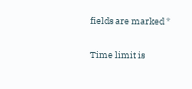fields are marked *

Time limit is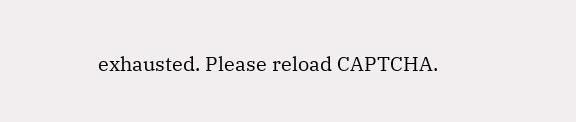exhausted. Please reload CAPTCHA.